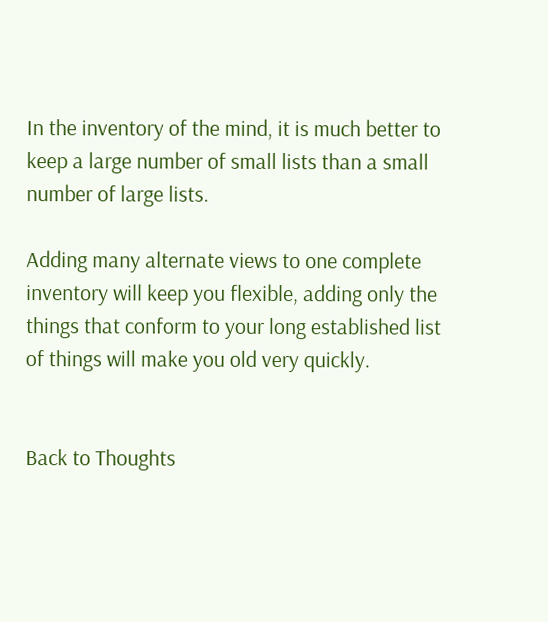In the inventory of the mind, it is much better to keep a large number of small lists than a small number of large lists.

Adding many alternate views to one complete inventory will keep you flexible, adding only the things that conform to your long established list of things will make you old very quickly.


Back to Thoughts